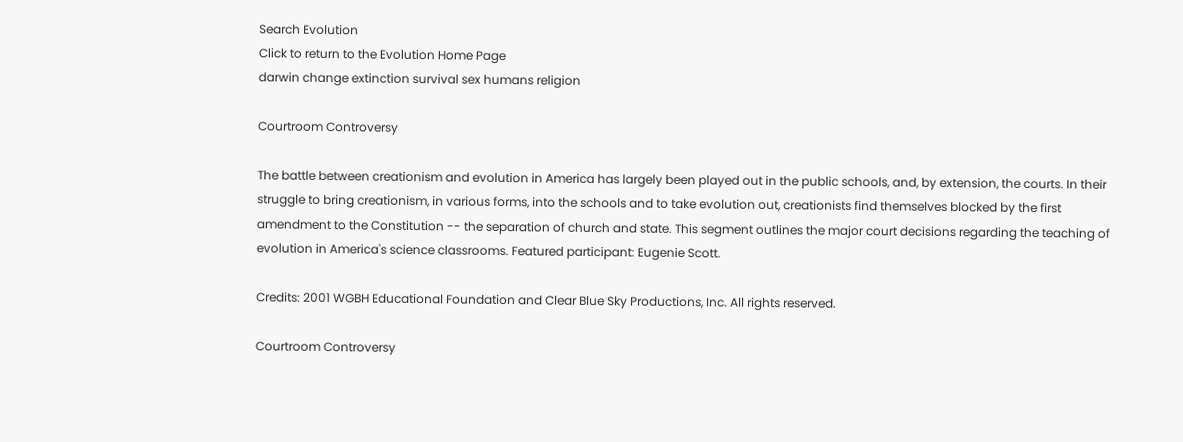Search Evolution
Click to return to the Evolution Home Page
darwin change extinction survival sex humans religion

Courtroom Controversy

The battle between creationism and evolution in America has largely been played out in the public schools, and, by extension, the courts. In their struggle to bring creationism, in various forms, into the schools and to take evolution out, creationists find themselves blocked by the first amendment to the Constitution -- the separation of church and state. This segment outlines the major court decisions regarding the teaching of evolution in America's science classrooms. Featured participant: Eugenie Scott.

Credits: 2001 WGBH Educational Foundation and Clear Blue Sky Productions, Inc. All rights reserved.

Courtroom Controversy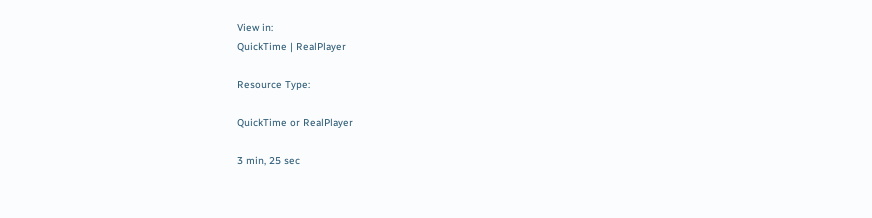View in:
QuickTime | RealPlayer

Resource Type:

QuickTime or RealPlayer

3 min, 25 sec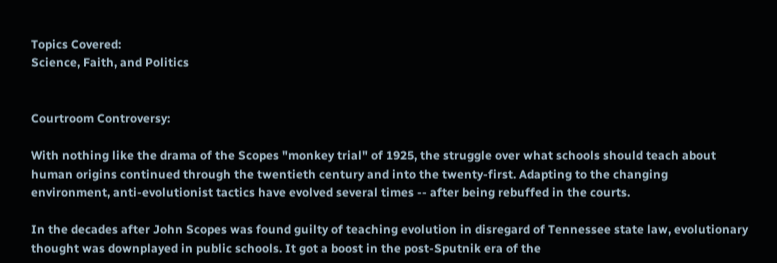Topics Covered:
Science, Faith, and Politics


Courtroom Controversy:

With nothing like the drama of the Scopes "monkey trial" of 1925, the struggle over what schools should teach about human origins continued through the twentieth century and into the twenty-first. Adapting to the changing environment, anti-evolutionist tactics have evolved several times -- after being rebuffed in the courts.

In the decades after John Scopes was found guilty of teaching evolution in disregard of Tennessee state law, evolutionary thought was downplayed in public schools. It got a boost in the post-Sputnik era of the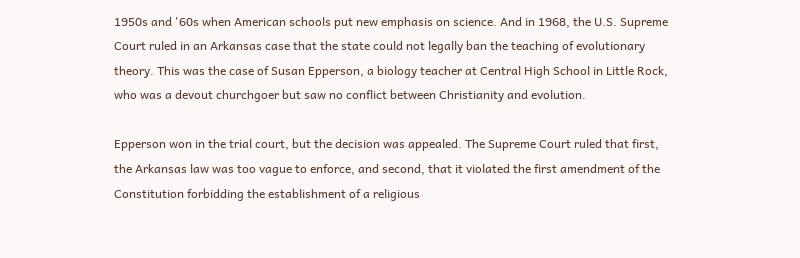1950s and '60s when American schools put new emphasis on science. And in 1968, the U.S. Supreme Court ruled in an Arkansas case that the state could not legally ban the teaching of evolutionary theory. This was the case of Susan Epperson, a biology teacher at Central High School in Little Rock, who was a devout churchgoer but saw no conflict between Christianity and evolution.

Epperson won in the trial court, but the decision was appealed. The Supreme Court ruled that first, the Arkansas law was too vague to enforce, and second, that it violated the first amendment of the Constitution forbidding the establishment of a religious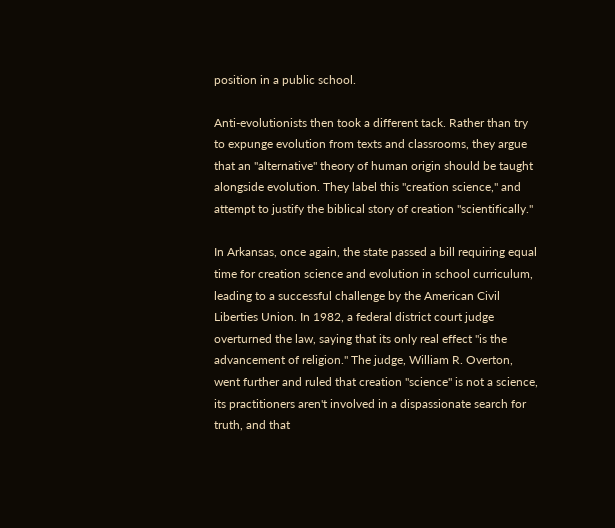position in a public school.

Anti-evolutionists then took a different tack. Rather than try to expunge evolution from texts and classrooms, they argue that an "alternative" theory of human origin should be taught alongside evolution. They label this "creation science," and attempt to justify the biblical story of creation "scientifically."

In Arkansas, once again, the state passed a bill requiring equal time for creation science and evolution in school curriculum, leading to a successful challenge by the American Civil Liberties Union. In 1982, a federal district court judge overturned the law, saying that its only real effect "is the advancement of religion." The judge, William R. Overton, went further and ruled that creation "science" is not a science, its practitioners aren't involved in a dispassionate search for truth, and that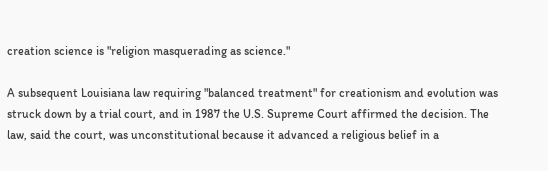creation science is "religion masquerading as science."

A subsequent Louisiana law requiring "balanced treatment" for creationism and evolution was struck down by a trial court, and in 1987 the U.S. Supreme Court affirmed the decision. The law, said the court, was unconstitutional because it advanced a religious belief in a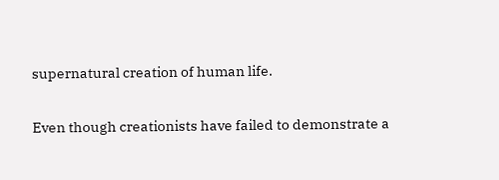supernatural creation of human life.

Even though creationists have failed to demonstrate a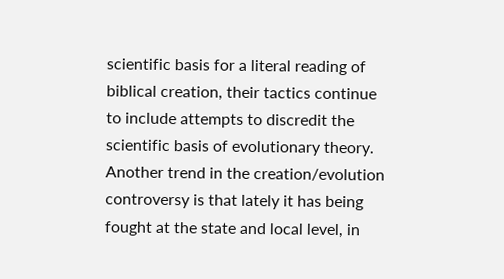scientific basis for a literal reading of biblical creation, their tactics continue to include attempts to discredit the scientific basis of evolutionary theory. Another trend in the creation/evolution controversy is that lately it has being fought at the state and local level, in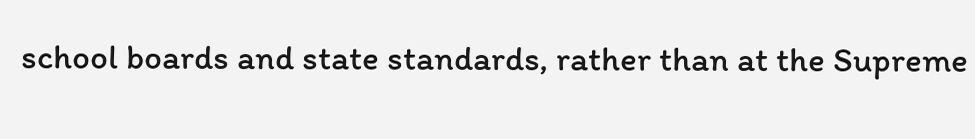school boards and state standards, rather than at the Supreme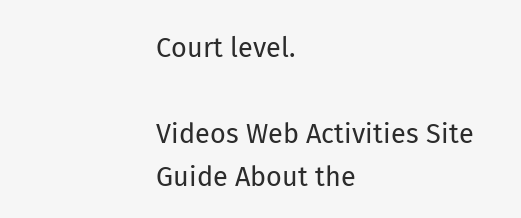Court level.

Videos Web Activities Site Guide About the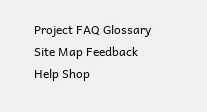Project FAQ Glossary Site Map Feedback Help Shop